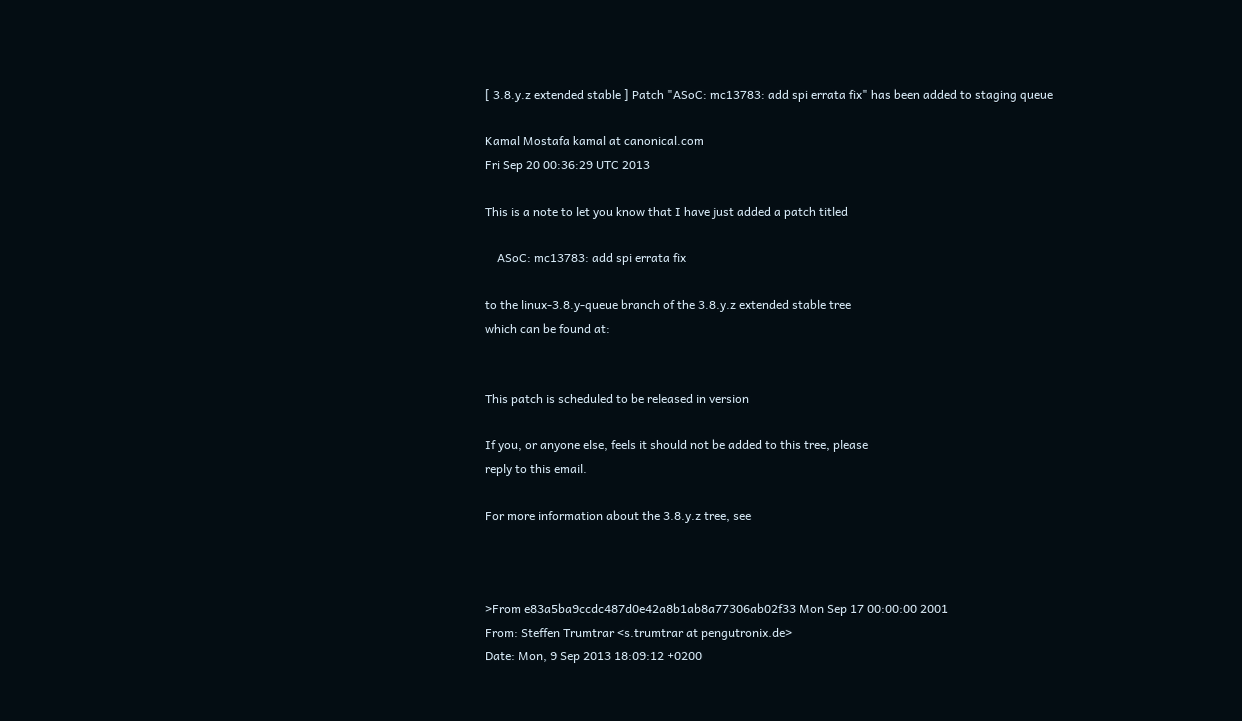[ 3.8.y.z extended stable ] Patch "ASoC: mc13783: add spi errata fix" has been added to staging queue

Kamal Mostafa kamal at canonical.com
Fri Sep 20 00:36:29 UTC 2013

This is a note to let you know that I have just added a patch titled

    ASoC: mc13783: add spi errata fix

to the linux-3.8.y-queue branch of the 3.8.y.z extended stable tree
which can be found at:


This patch is scheduled to be released in version

If you, or anyone else, feels it should not be added to this tree, please
reply to this email.

For more information about the 3.8.y.z tree, see



>From e83a5ba9ccdc487d0e42a8b1ab8a77306ab02f33 Mon Sep 17 00:00:00 2001
From: Steffen Trumtrar <s.trumtrar at pengutronix.de>
Date: Mon, 9 Sep 2013 18:09:12 +0200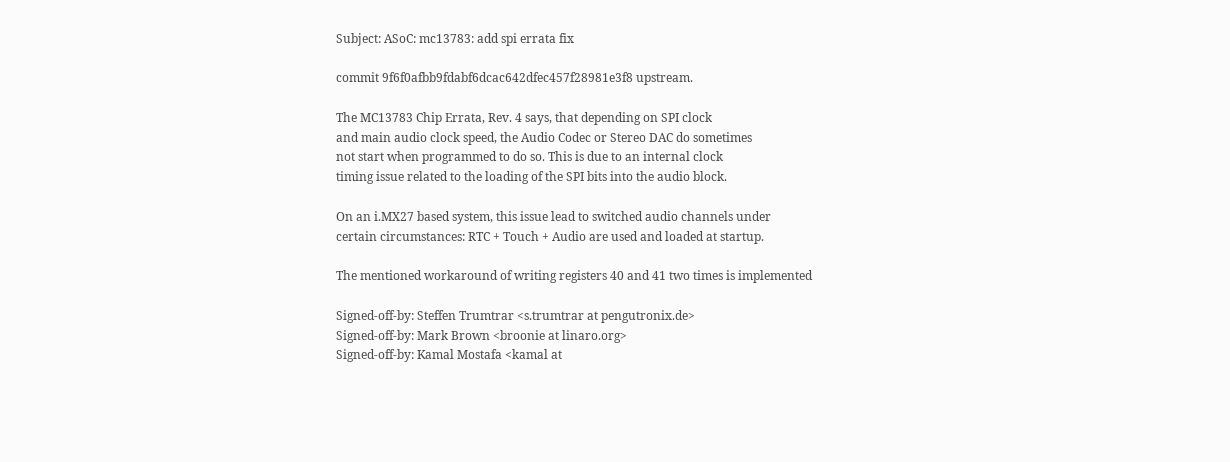Subject: ASoC: mc13783: add spi errata fix

commit 9f6f0afbb9fdabf6dcac642dfec457f28981e3f8 upstream.

The MC13783 Chip Errata, Rev. 4 says, that depending on SPI clock
and main audio clock speed, the Audio Codec or Stereo DAC do sometimes
not start when programmed to do so. This is due to an internal clock
timing issue related to the loading of the SPI bits into the audio block.

On an i.MX27 based system, this issue lead to switched audio channels under
certain circumstances: RTC + Touch + Audio are used and loaded at startup.

The mentioned workaround of writing registers 40 and 41 two times is implemented

Signed-off-by: Steffen Trumtrar <s.trumtrar at pengutronix.de>
Signed-off-by: Mark Brown <broonie at linaro.org>
Signed-off-by: Kamal Mostafa <kamal at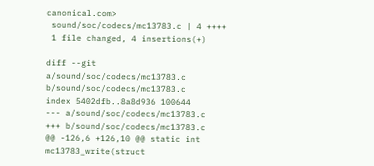canonical.com>
 sound/soc/codecs/mc13783.c | 4 ++++
 1 file changed, 4 insertions(+)

diff --git a/sound/soc/codecs/mc13783.c b/sound/soc/codecs/mc13783.c
index 5402dfb..8a8d936 100644
--- a/sound/soc/codecs/mc13783.c
+++ b/sound/soc/codecs/mc13783.c
@@ -126,6 +126,10 @@ static int mc13783_write(struct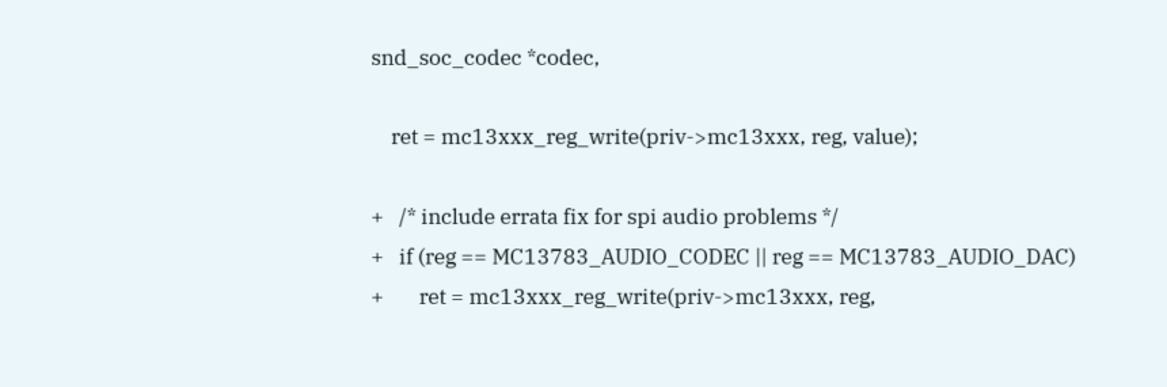snd_soc_codec *codec,

    ret = mc13xxx_reg_write(priv->mc13xxx, reg, value);

+   /* include errata fix for spi audio problems */
+   if (reg == MC13783_AUDIO_CODEC || reg == MC13783_AUDIO_DAC)
+       ret = mc13xxx_reg_write(priv->mc13xxx, reg,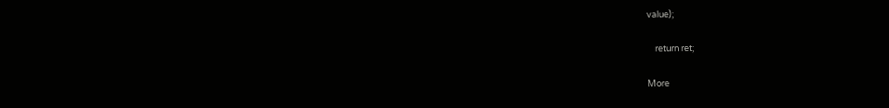value);

    return ret;

More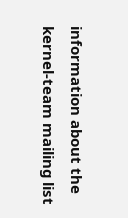information about the kernel-team mailing list